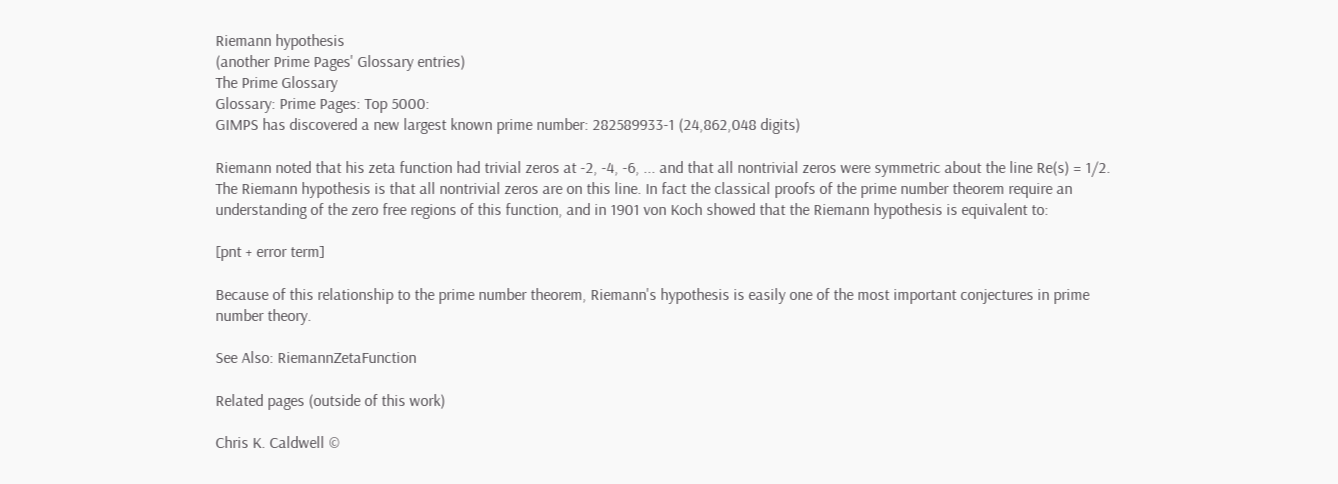Riemann hypothesis
(another Prime Pages' Glossary entries)
The Prime Glossary
Glossary: Prime Pages: Top 5000:
GIMPS has discovered a new largest known prime number: 282589933-1 (24,862,048 digits)

Riemann noted that his zeta function had trivial zeros at -2, -4, -6, ... and that all nontrivial zeros were symmetric about the line Re(s) = 1/2. The Riemann hypothesis is that all nontrivial zeros are on this line. In fact the classical proofs of the prime number theorem require an understanding of the zero free regions of this function, and in 1901 von Koch showed that the Riemann hypothesis is equivalent to:

[pnt + error term]

Because of this relationship to the prime number theorem, Riemann's hypothesis is easily one of the most important conjectures in prime number theory.

See Also: RiemannZetaFunction

Related pages (outside of this work)

Chris K. Caldwell ©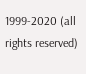1999-2020 (all rights reserved)